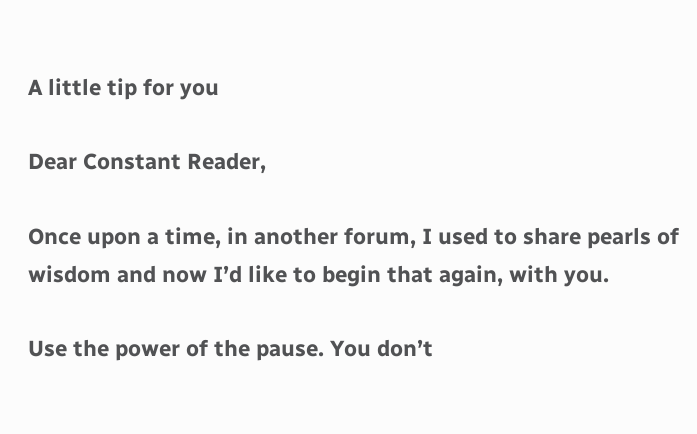A little tip for you

Dear Constant Reader,

Once upon a time, in another forum, I used to share pearls of wisdom and now I’d like to begin that again, with you.

Use the power of the pause. You don’t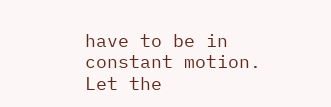have to be in constant motion. Let the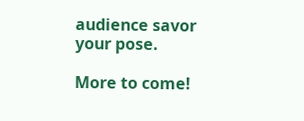audience savor your pose.

More to come!